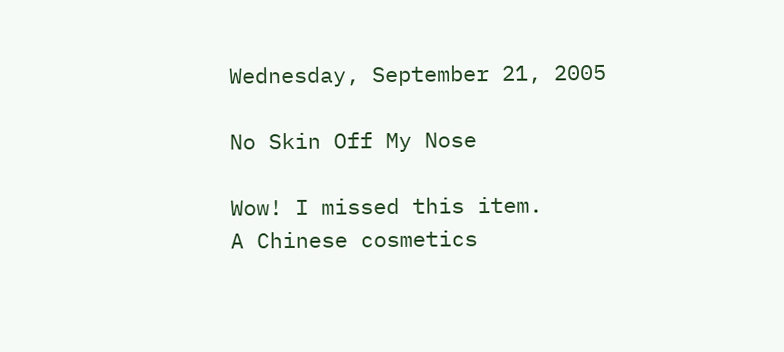Wednesday, September 21, 2005

No Skin Off My Nose

Wow! I missed this item.
A Chinese cosmetics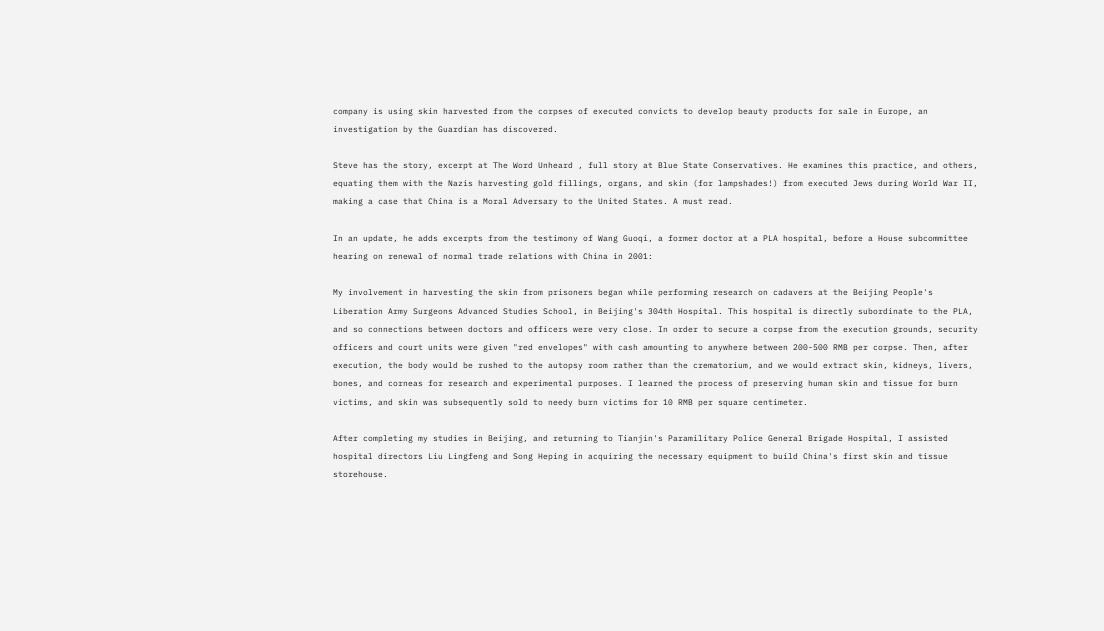company is using skin harvested from the corpses of executed convicts to develop beauty products for sale in Europe, an investigation by the Guardian has discovered.

Steve has the story, excerpt at The Word Unheard , full story at Blue State Conservatives. He examines this practice, and others, equating them with the Nazis harvesting gold fillings, organs, and skin (for lampshades!) from executed Jews during World War II, making a case that China is a Moral Adversary to the United States. A must read.

In an update, he adds excerpts from the testimony of Wang Guoqi, a former doctor at a PLA hospital, before a House subcommittee hearing on renewal of normal trade relations with China in 2001:

My involvement in harvesting the skin from prisoners began while performing research on cadavers at the Beijing People's Liberation Army Surgeons Advanced Studies School, in Beijing's 304th Hospital. This hospital is directly subordinate to the PLA, and so connections between doctors and officers were very close. In order to secure a corpse from the execution grounds, security officers and court units were given "red envelopes" with cash amounting to anywhere between 200-500 RMB per corpse. Then, after execution, the body would be rushed to the autopsy room rather than the crematorium, and we would extract skin, kidneys, livers, bones, and corneas for research and experimental purposes. I learned the process of preserving human skin and tissue for burn victims, and skin was subsequently sold to needy burn victims for 10 RMB per square centimeter.

After completing my studies in Beijing, and returning to Tianjin's Paramilitary Police General Brigade Hospital, I assisted hospital directors Liu Lingfeng and Song Heping in acquiring the necessary equipment to build China's first skin and tissue storehouse.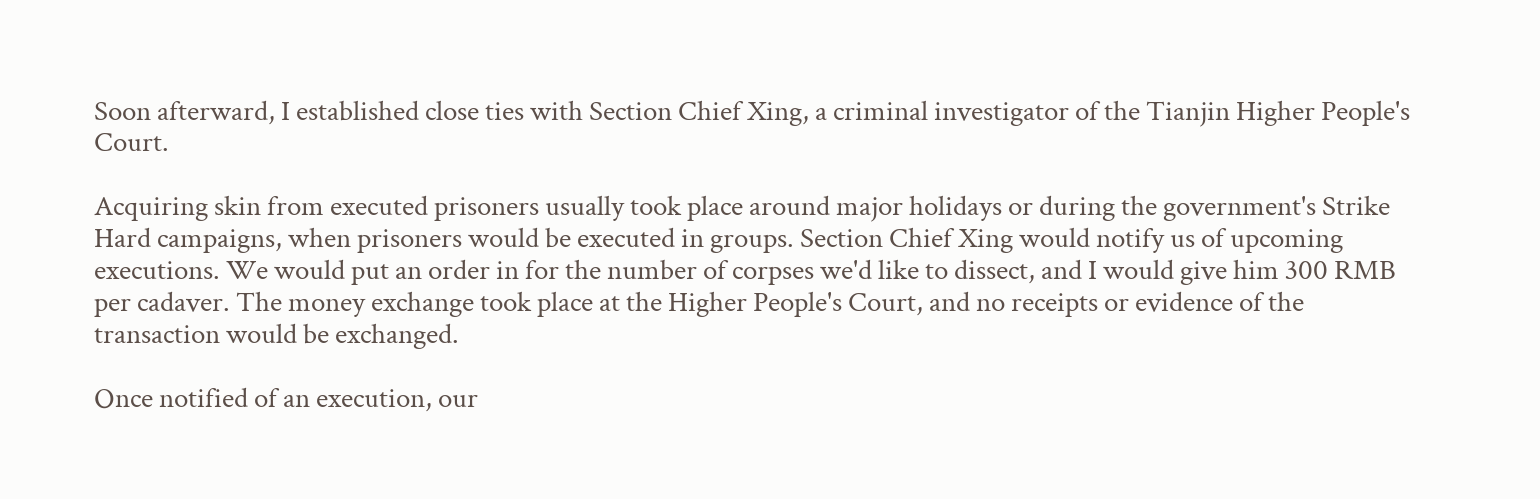Soon afterward, I established close ties with Section Chief Xing, a criminal investigator of the Tianjin Higher People's Court.

Acquiring skin from executed prisoners usually took place around major holidays or during the government's Strike Hard campaigns, when prisoners would be executed in groups. Section Chief Xing would notify us of upcoming executions. We would put an order in for the number of corpses we'd like to dissect, and I would give him 300 RMB per cadaver. The money exchange took place at the Higher People's Court, and no receipts or evidence of the transaction would be exchanged.

Once notified of an execution, our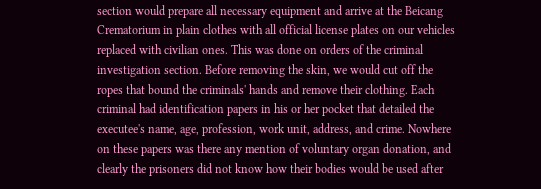section would prepare all necessary equipment and arrive at the Beicang Crematorium in plain clothes with all official license plates on our vehicles replaced with civilian ones. This was done on orders of the criminal investigation section. Before removing the skin, we would cut off the ropes that bound the criminals' hands and remove their clothing. Each criminal had identification papers in his or her pocket that detailed the executee's name, age, profession, work unit, address, and crime. Nowhere on these papers was there any mention of voluntary organ donation, and clearly the prisoners did not know how their bodies would be used after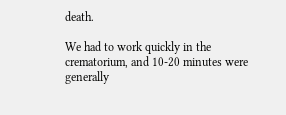death.

We had to work quickly in the crematorium, and 10-20 minutes were generally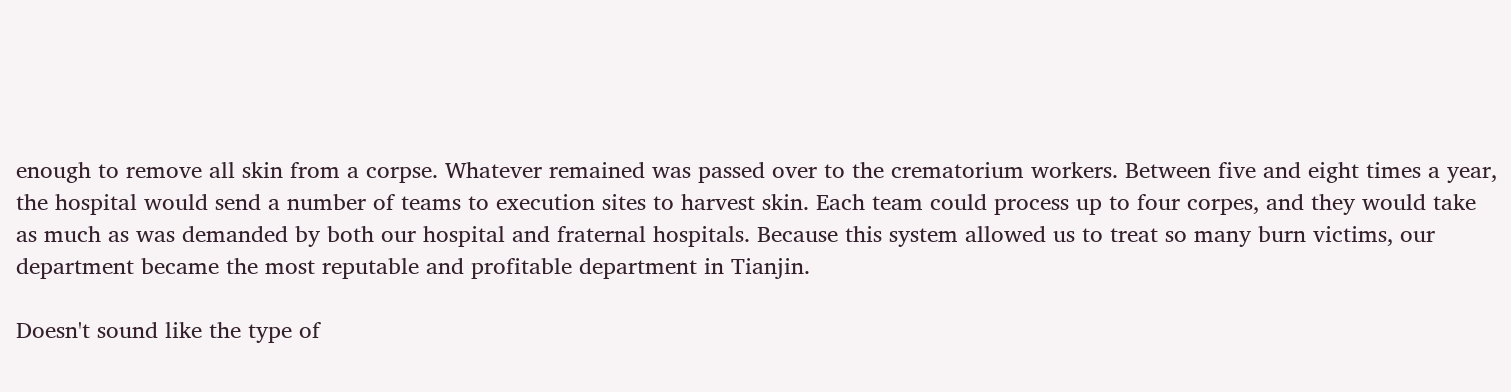enough to remove all skin from a corpse. Whatever remained was passed over to the crematorium workers. Between five and eight times a year, the hospital would send a number of teams to execution sites to harvest skin. Each team could process up to four corpes, and they would take as much as was demanded by both our hospital and fraternal hospitals. Because this system allowed us to treat so many burn victims, our department became the most reputable and profitable department in Tianjin.

Doesn't sound like the type of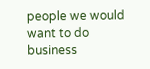people we would want to do business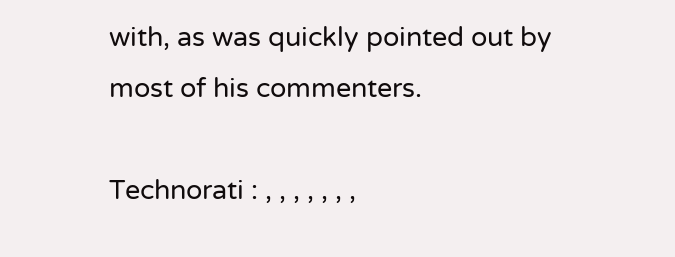with, as was quickly pointed out by most of his commenters.

Technorati : , , , , , , ,